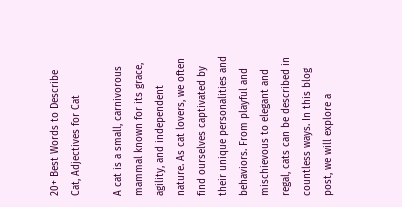20+ Best Words to Describe Cat, Adjectives for Cat

A cat is a small, carnivorous mammal known for its grace, agility, and independent nature. As cat lovers, we often find ourselves captivated by their unique personalities and behaviors. From playful and mischievous to elegant and regal, cats can be described in countless ways. In this blog post, we will explore a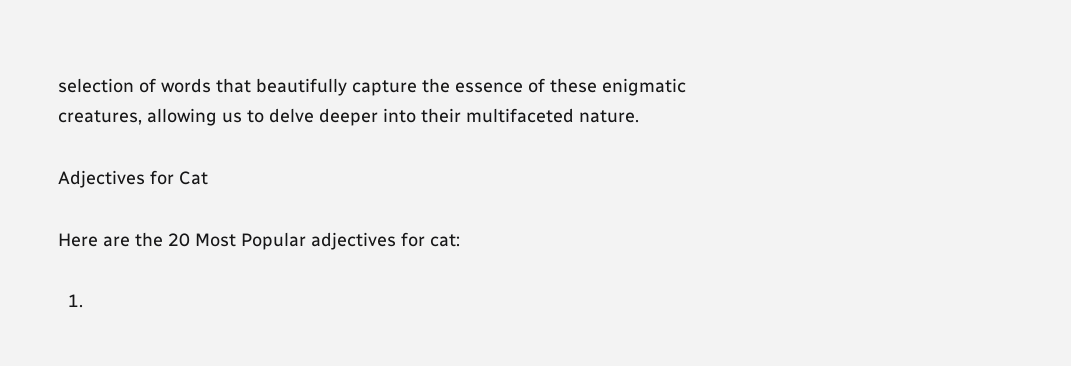selection of words that beautifully capture the essence of these enigmatic creatures, allowing us to delve deeper into their multifaceted nature.

Adjectives for Cat

Here are the 20 Most Popular adjectives for cat:

  1.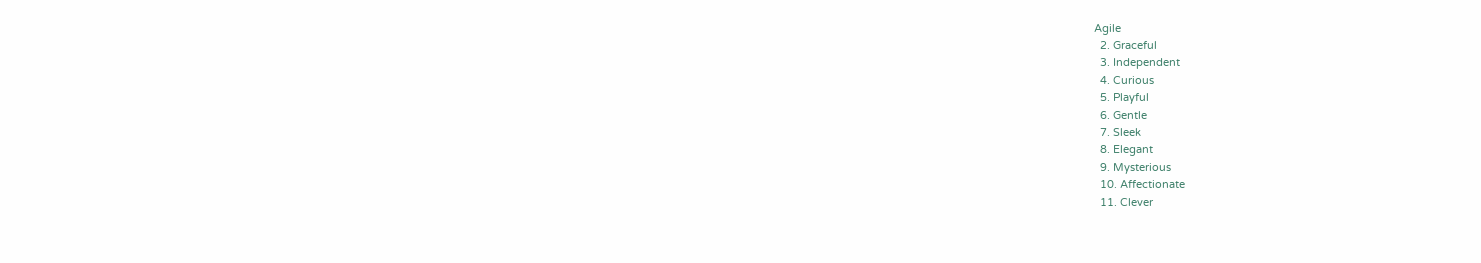Agile
  2. Graceful
  3. Independent
  4. Curious
  5. Playful
  6. Gentle
  7. Sleek
  8. Elegant
  9. Mysterious
  10. Affectionate
  11. Clever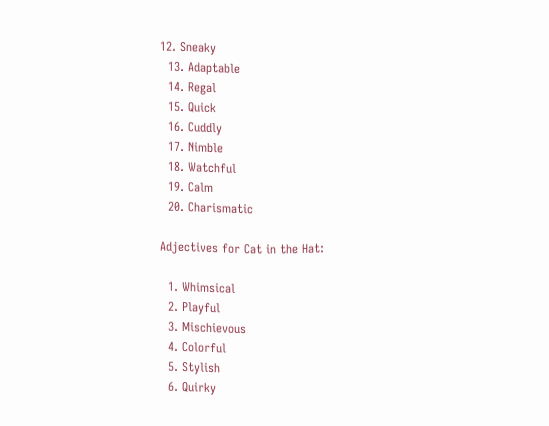12. Sneaky
  13. Adaptable
  14. Regal
  15. Quick
  16. Cuddly
  17. Nimble
  18. Watchful
  19. Calm
  20. Charismatic

Adjectives for Cat in the Hat:

  1. Whimsical
  2. Playful
  3. Mischievous
  4. Colorful
  5. Stylish
  6. Quirky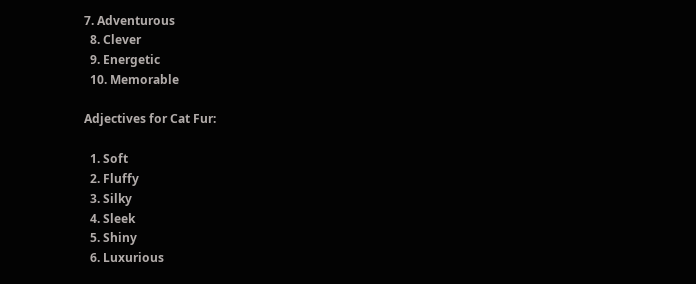7. Adventurous
  8. Clever
  9. Energetic
  10. Memorable

Adjectives for Cat Fur:

  1. Soft
  2. Fluffy
  3. Silky
  4. Sleek
  5. Shiny
  6. Luxurious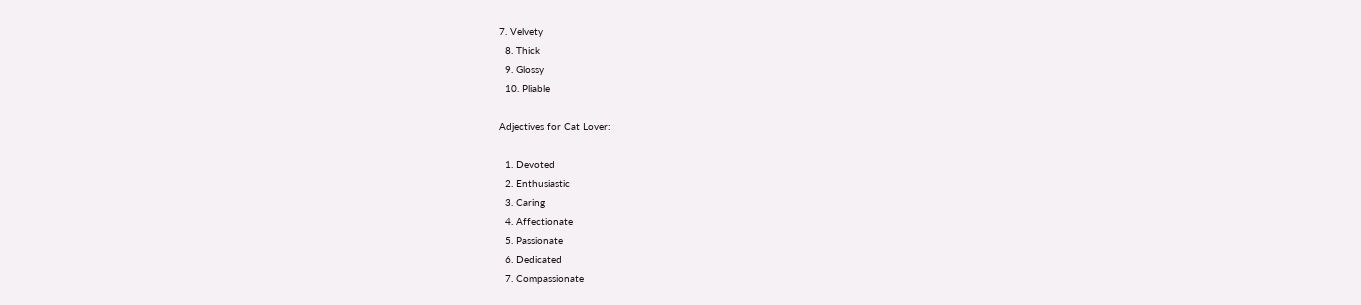7. Velvety
  8. Thick
  9. Glossy
  10. Pliable

Adjectives for Cat Lover:

  1. Devoted
  2. Enthusiastic
  3. Caring
  4. Affectionate
  5. Passionate
  6. Dedicated
  7. Compassionate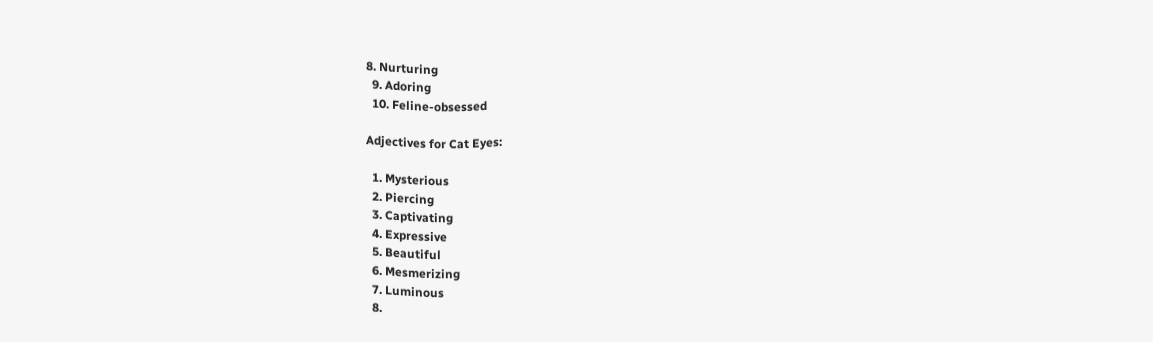8. Nurturing
  9. Adoring
  10. Feline-obsessed

Adjectives for Cat Eyes:

  1. Mysterious
  2. Piercing
  3. Captivating
  4. Expressive
  5. Beautiful
  6. Mesmerizing
  7. Luminous
  8.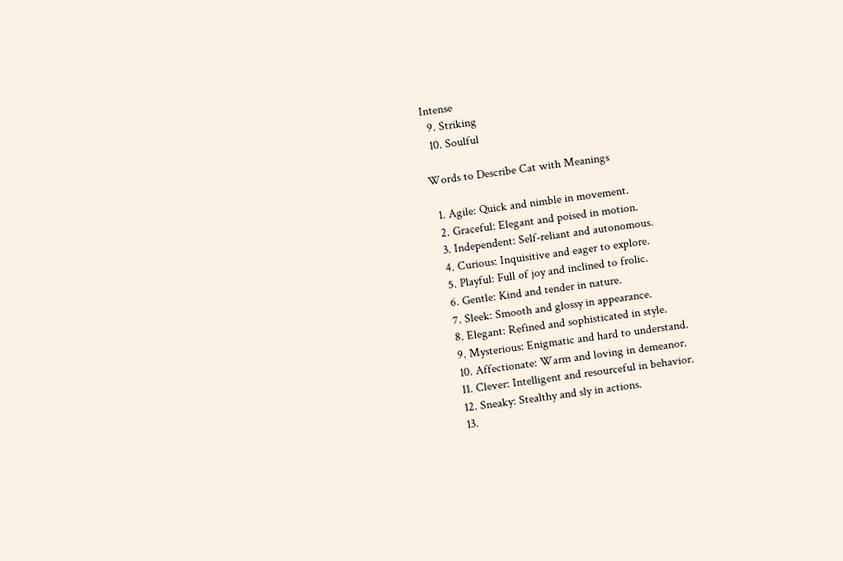Intense
  9. Striking
  10. Soulful

Words to Describe Cat with Meanings

  1. Agile: Quick and nimble in movement.
  2. Graceful: Elegant and poised in motion.
  3. Independent: Self-reliant and autonomous.
  4. Curious: Inquisitive and eager to explore.
  5. Playful: Full of joy and inclined to frolic.
  6. Gentle: Kind and tender in nature.
  7. Sleek: Smooth and glossy in appearance.
  8. Elegant: Refined and sophisticated in style.
  9. Mysterious: Enigmatic and hard to understand.
  10. Affectionate: Warm and loving in demeanor.
  11. Clever: Intelligent and resourceful in behavior.
  12. Sneaky: Stealthy and sly in actions.
  13.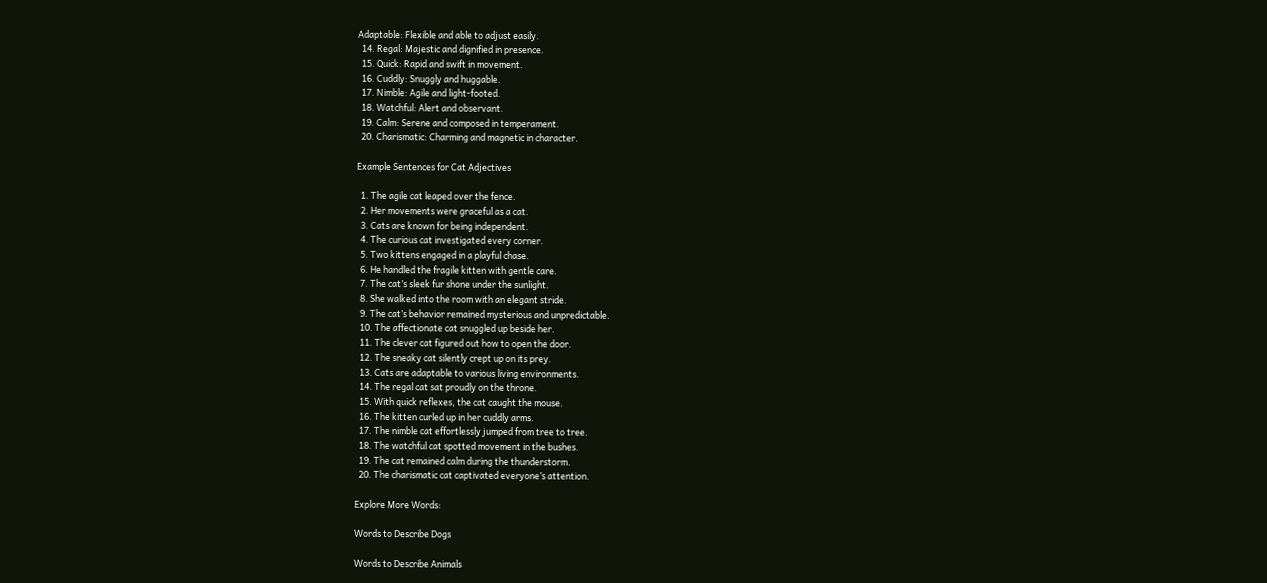Adaptable: Flexible and able to adjust easily.
  14. Regal: Majestic and dignified in presence.
  15. Quick: Rapid and swift in movement.
  16. Cuddly: Snuggly and huggable.
  17. Nimble: Agile and light-footed.
  18. Watchful: Alert and observant.
  19. Calm: Serene and composed in temperament.
  20. Charismatic: Charming and magnetic in character.

Example Sentences for Cat Adjectives

  1. The agile cat leaped over the fence.
  2. Her movements were graceful as a cat.
  3. Cats are known for being independent.
  4. The curious cat investigated every corner.
  5. Two kittens engaged in a playful chase.
  6. He handled the fragile kitten with gentle care.
  7. The cat’s sleek fur shone under the sunlight.
  8. She walked into the room with an elegant stride.
  9. The cat’s behavior remained mysterious and unpredictable.
  10. The affectionate cat snuggled up beside her.
  11. The clever cat figured out how to open the door.
  12. The sneaky cat silently crept up on its prey.
  13. Cats are adaptable to various living environments.
  14. The regal cat sat proudly on the throne.
  15. With quick reflexes, the cat caught the mouse.
  16. The kitten curled up in her cuddly arms.
  17. The nimble cat effortlessly jumped from tree to tree.
  18. The watchful cat spotted movement in the bushes.
  19. The cat remained calm during the thunderstorm.
  20. The charismatic cat captivated everyone’s attention.

Explore More Words:

Words to Describe Dogs

Words to Describe Animals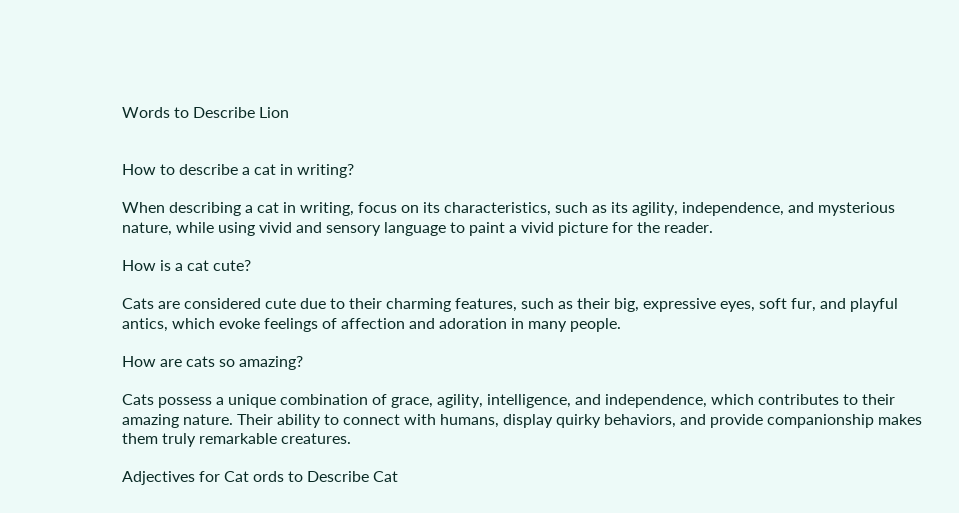Words to Describe Lion


How to describe a cat in writing?

When describing a cat in writing, focus on its characteristics, such as its agility, independence, and mysterious nature, while using vivid and sensory language to paint a vivid picture for the reader.

How is a cat cute?

Cats are considered cute due to their charming features, such as their big, expressive eyes, soft fur, and playful antics, which evoke feelings of affection and adoration in many people.

How are cats so amazing?

Cats possess a unique combination of grace, agility, intelligence, and independence, which contributes to their amazing nature. Their ability to connect with humans, display quirky behaviors, and provide companionship makes them truly remarkable creatures.

Adjectives for Cat ords to Describe Cat